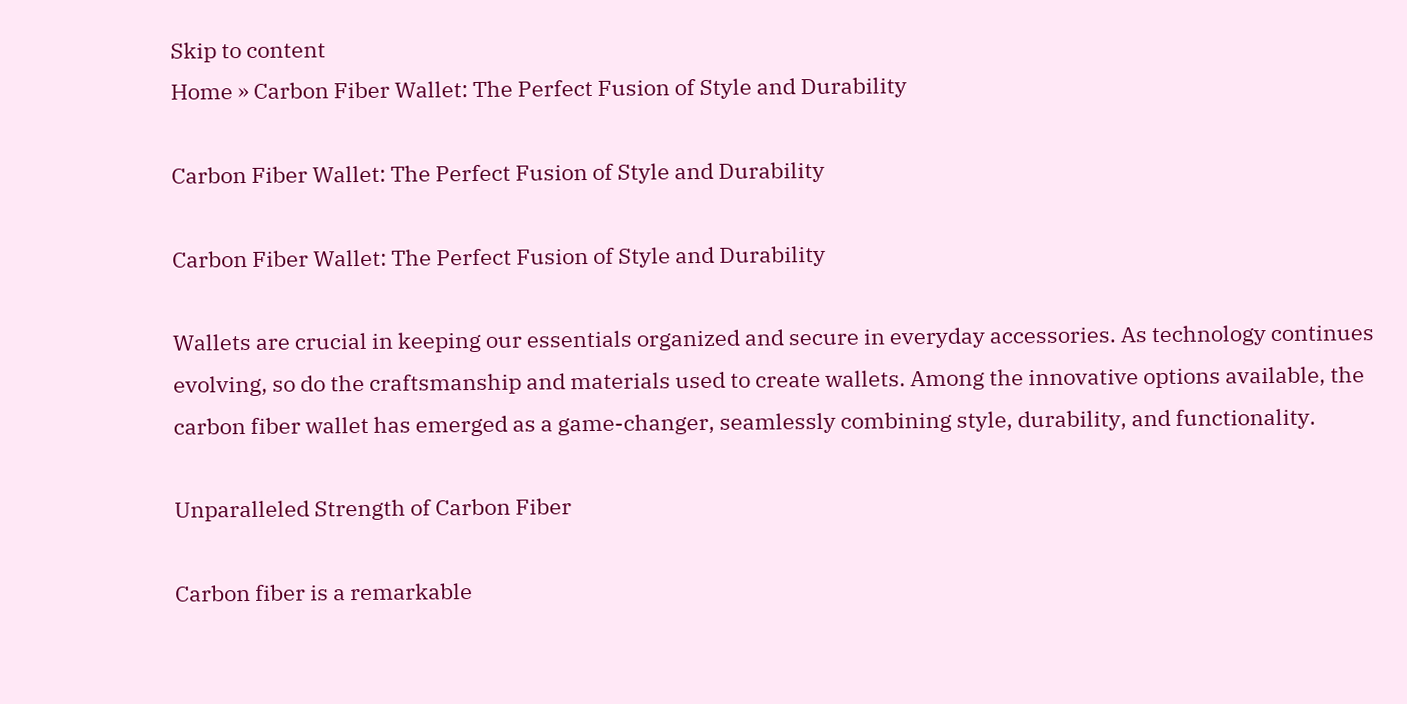Skip to content
Home » Carbon Fiber Wallet: The Perfect Fusion of Style and Durability

Carbon Fiber Wallet: The Perfect Fusion of Style and Durability

Carbon Fiber Wallet: The Perfect Fusion of Style and Durability

Wallets are crucial in keeping our essentials organized and secure in everyday accessories. As technology continues evolving, so do the craftsmanship and materials used to create wallets. Among the innovative options available, the carbon fiber wallet has emerged as a game-changer, seamlessly combining style, durability, and functionality.

Unparalleled Strength of Carbon Fiber

Carbon fiber is a remarkable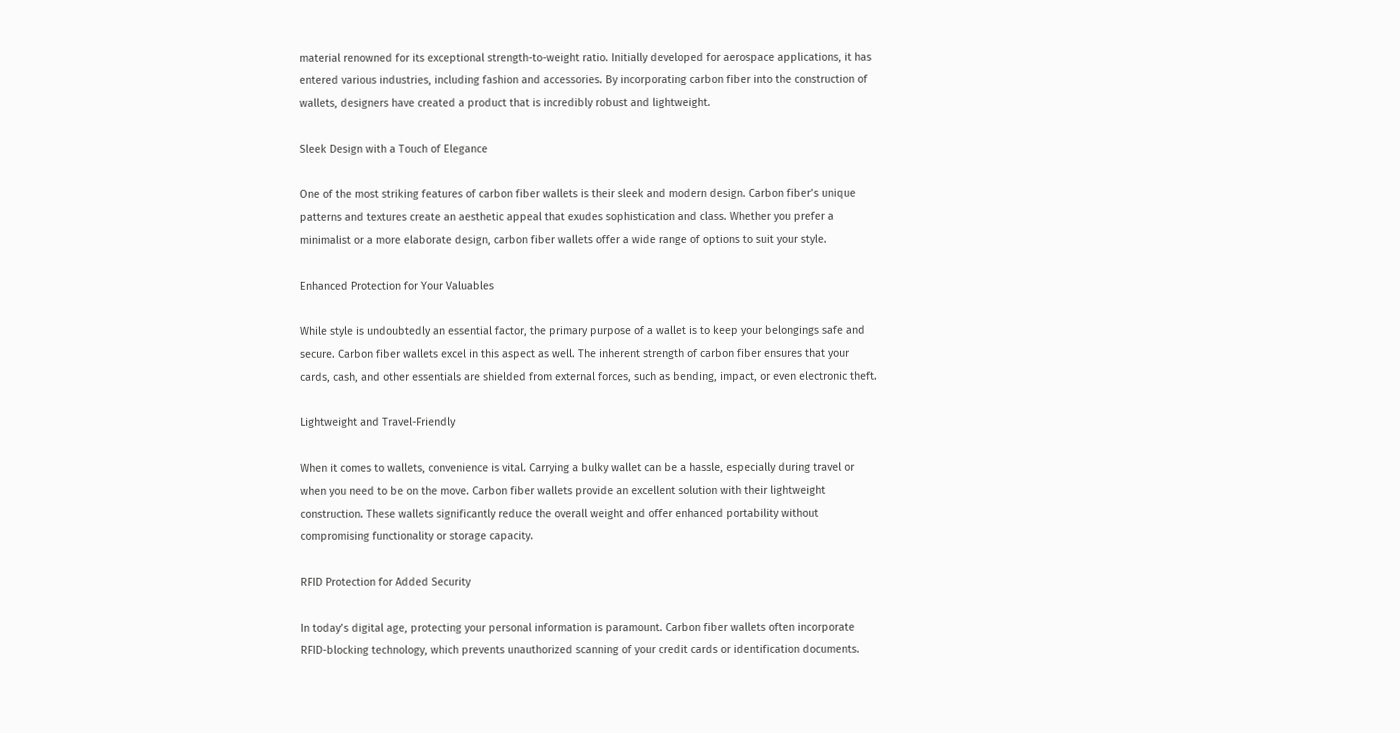material renowned for its exceptional strength-to-weight ratio. Initially developed for aerospace applications, it has entered various industries, including fashion and accessories. By incorporating carbon fiber into the construction of wallets, designers have created a product that is incredibly robust and lightweight.

Sleek Design with a Touch of Elegance

One of the most striking features of carbon fiber wallets is their sleek and modern design. Carbon fiber’s unique patterns and textures create an aesthetic appeal that exudes sophistication and class. Whether you prefer a minimalist or a more elaborate design, carbon fiber wallets offer a wide range of options to suit your style.

Enhanced Protection for Your Valuables

While style is undoubtedly an essential factor, the primary purpose of a wallet is to keep your belongings safe and secure. Carbon fiber wallets excel in this aspect as well. The inherent strength of carbon fiber ensures that your cards, cash, and other essentials are shielded from external forces, such as bending, impact, or even electronic theft.

Lightweight and Travel-Friendly

When it comes to wallets, convenience is vital. Carrying a bulky wallet can be a hassle, especially during travel or when you need to be on the move. Carbon fiber wallets provide an excellent solution with their lightweight construction. These wallets significantly reduce the overall weight and offer enhanced portability without compromising functionality or storage capacity.

RFID Protection for Added Security

In today’s digital age, protecting your personal information is paramount. Carbon fiber wallets often incorporate RFID-blocking technology, which prevents unauthorized scanning of your credit cards or identification documents.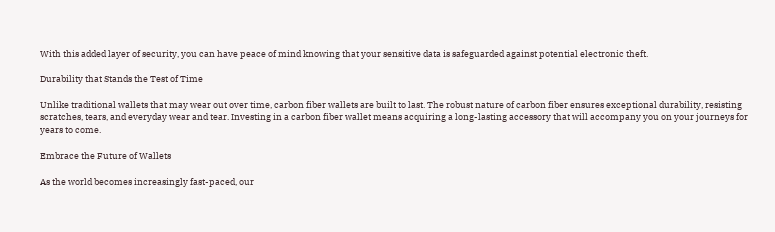With this added layer of security, you can have peace of mind knowing that your sensitive data is safeguarded against potential electronic theft.

Durability that Stands the Test of Time

Unlike traditional wallets that may wear out over time, carbon fiber wallets are built to last. The robust nature of carbon fiber ensures exceptional durability, resisting scratches, tears, and everyday wear and tear. Investing in a carbon fiber wallet means acquiring a long-lasting accessory that will accompany you on your journeys for years to come.

Embrace the Future of Wallets

As the world becomes increasingly fast-paced, our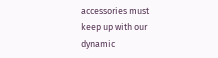accessories must keep up with our dynamic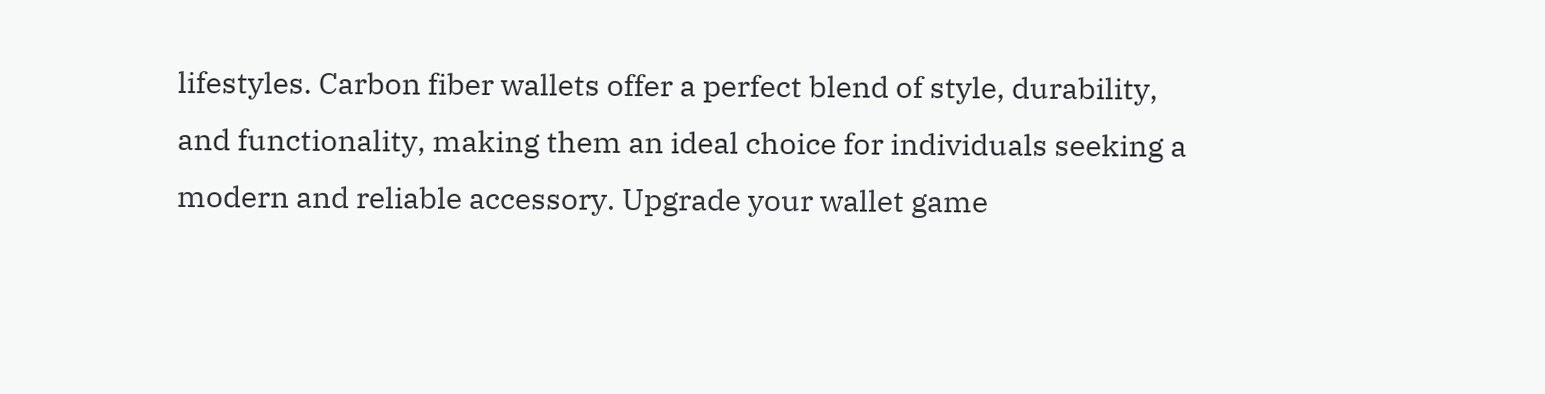lifestyles. Carbon fiber wallets offer a perfect blend of style, durability, and functionality, making them an ideal choice for individuals seeking a modern and reliable accessory. Upgrade your wallet game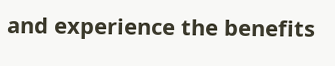and experience the benefits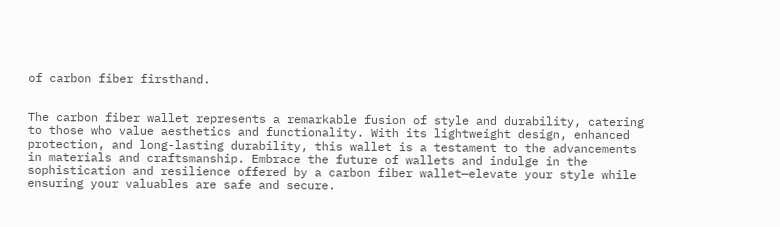of carbon fiber firsthand.


The carbon fiber wallet represents a remarkable fusion of style and durability, catering to those who value aesthetics and functionality. With its lightweight design, enhanced protection, and long-lasting durability, this wallet is a testament to the advancements in materials and craftsmanship. Embrace the future of wallets and indulge in the sophistication and resilience offered by a carbon fiber wallet—elevate your style while ensuring your valuables are safe and secure.